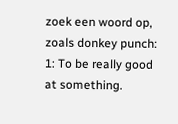zoek een woord op, zoals donkey punch:
1: To be really good at something.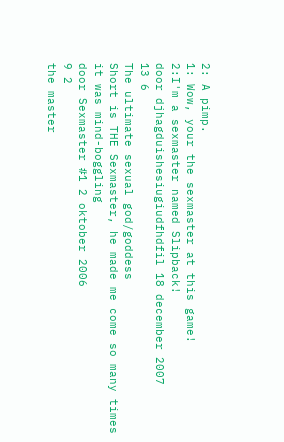2: A pimp.
1: Wow, your the sexmaster at this game!
2:I'm a sexmaster named Slipback!
door djhagduishesiugiudfhdfil 18 december 2007
13 6
The ultimate sexual god/goddess
Short is THE Sexmaster, he made me come so many times it was mind-boggling
door Sexmaster #1 2 oktober 2006
9 2
the master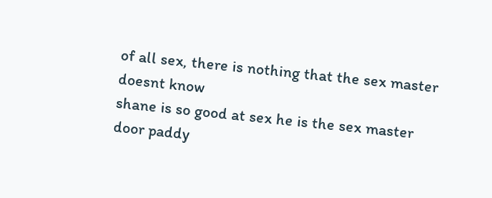of all sex, there is nothing that the sex master doesnt know
shane is so good at sex he is the sex master
door paddy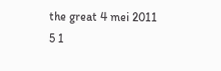the great 4 mei 2011
5 1